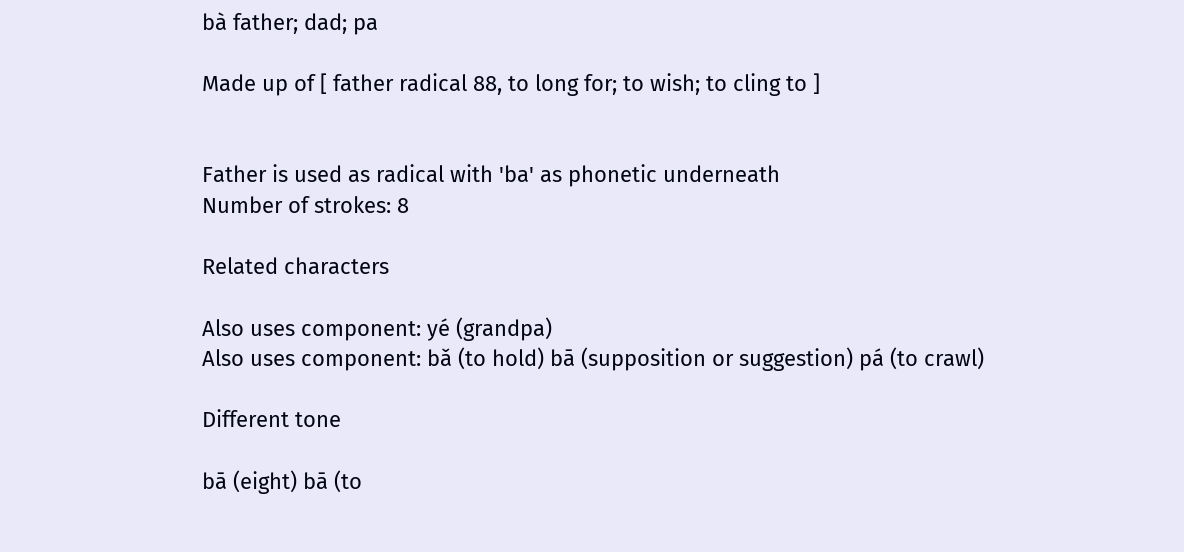bà father; dad; pa

Made up of [ father radical 88, to long for; to wish; to cling to ]


Father is used as radical with 'ba' as phonetic underneath
Number of strokes: 8

Related characters

Also uses component: yé (grandpa)
Also uses component: bǎ (to hold) bā (supposition or suggestion) pá (to crawl)

Different tone

bā (eight) bā (to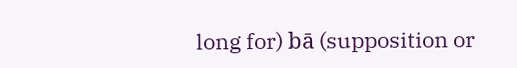long for) bā (supposition or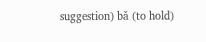suggestion) bǎ (to hold)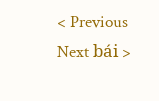< Previous Next bái >